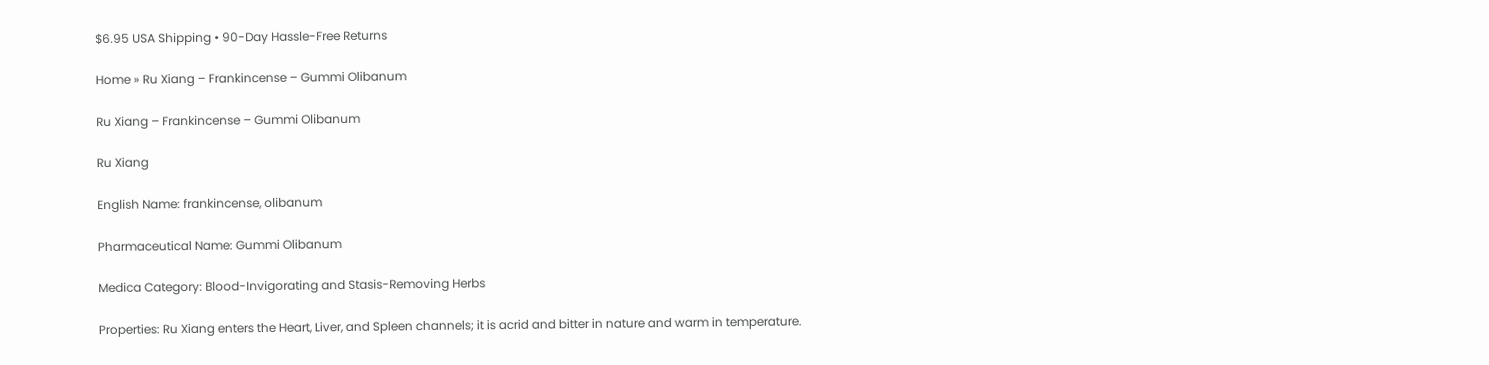$6.95 USA Shipping • 90-Day Hassle-Free Returns

Home » Ru Xiang – Frankincense – Gummi Olibanum

Ru Xiang – Frankincense – Gummi Olibanum

Ru Xiang

English Name: frankincense, olibanum

Pharmaceutical Name: Gummi Olibanum

Medica Category: Blood-Invigorating and Stasis-Removing Herbs

Properties: Ru Xiang enters the Heart, Liver, and Spleen channels; it is acrid and bitter in nature and warm in temperature.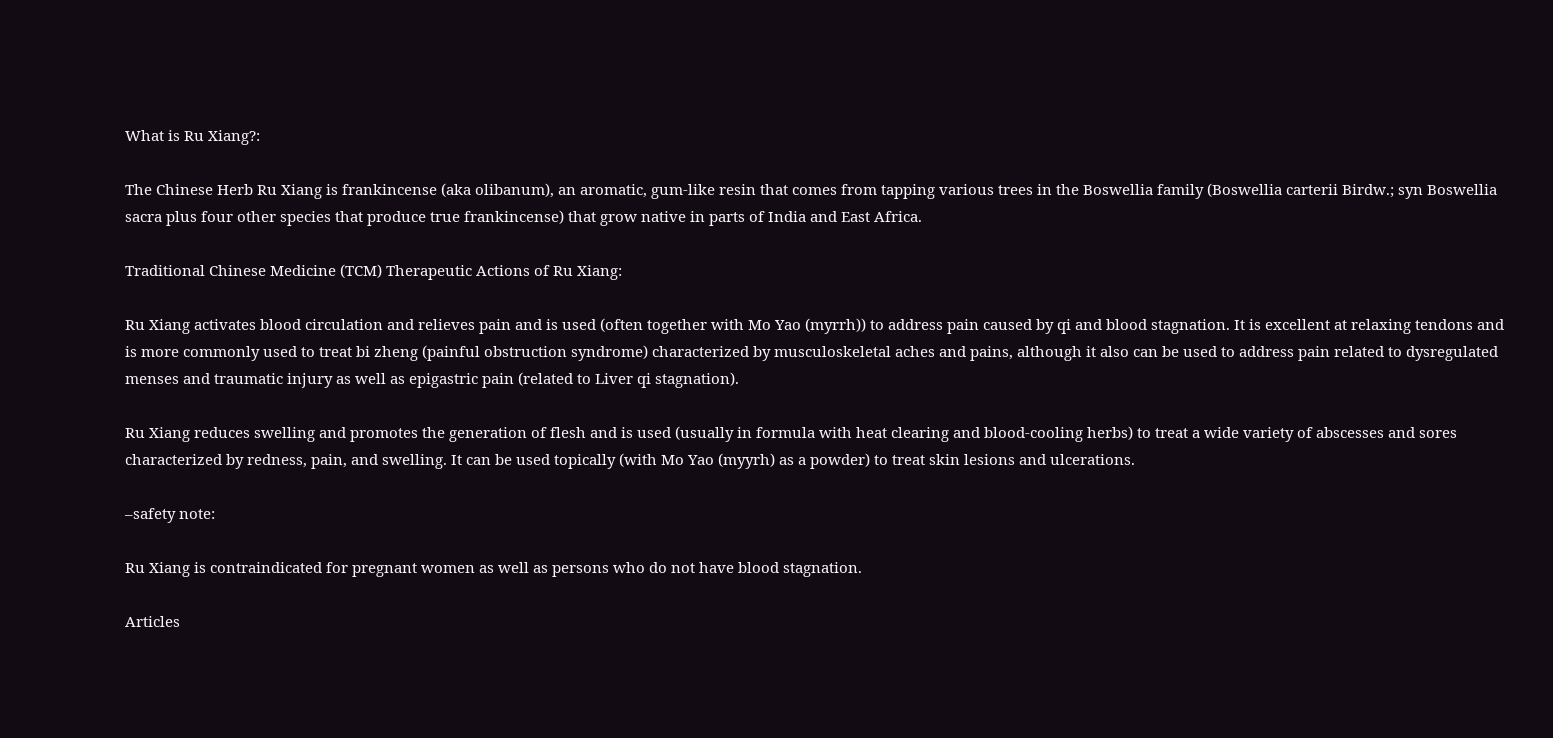What is Ru Xiang?:

The Chinese Herb Ru Xiang is frankincense (aka olibanum), an aromatic, gum-like resin that comes from tapping various trees in the Boswellia family (Boswellia carterii Birdw.; syn Boswellia sacra plus four other species that produce true frankincense) that grow native in parts of India and East Africa.

Traditional Chinese Medicine (TCM) Therapeutic Actions of Ru Xiang:

Ru Xiang activates blood circulation and relieves pain and is used (often together with Mo Yao (myrrh)) to address pain caused by qi and blood stagnation. It is excellent at relaxing tendons and is more commonly used to treat bi zheng (painful obstruction syndrome) characterized by musculoskeletal aches and pains, although it also can be used to address pain related to dysregulated menses and traumatic injury as well as epigastric pain (related to Liver qi stagnation).

Ru Xiang reduces swelling and promotes the generation of flesh and is used (usually in formula with heat clearing and blood-cooling herbs) to treat a wide variety of abscesses and sores characterized by redness, pain, and swelling. It can be used topically (with Mo Yao (myyrh) as a powder) to treat skin lesions and ulcerations.

–safety note:

Ru Xiang is contraindicated for pregnant women as well as persons who do not have blood stagnation.

Articles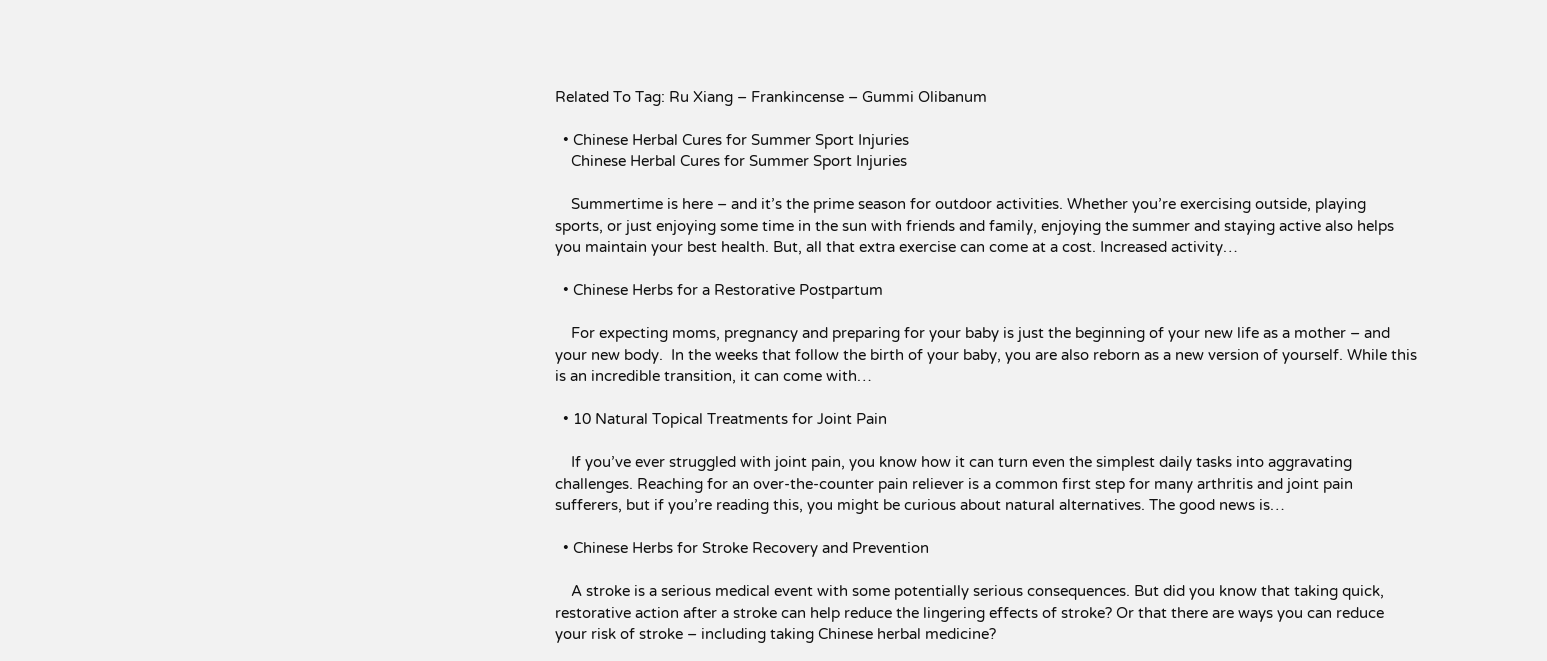Related To Tag: Ru Xiang – Frankincense – Gummi Olibanum

  • Chinese Herbal Cures for Summer Sport Injuries
    Chinese Herbal Cures for Summer Sport Injuries

    Summertime is here – and it’s the prime season for outdoor activities. Whether you’re exercising outside, playing sports, or just enjoying some time in the sun with friends and family, enjoying the summer and staying active also helps you maintain your best health. But, all that extra exercise can come at a cost. Increased activity…

  • Chinese Herbs for a Restorative Postpartum

    For expecting moms, pregnancy and preparing for your baby is just the beginning of your new life as a mother – and your new body.  In the weeks that follow the birth of your baby, you are also reborn as a new version of yourself. While this is an incredible transition, it can come with…

  • 10 Natural Topical Treatments for Joint Pain

    If you’ve ever struggled with joint pain, you know how it can turn even the simplest daily tasks into aggravating challenges. Reaching for an over-the-counter pain reliever is a common first step for many arthritis and joint pain sufferers, but if you’re reading this, you might be curious about natural alternatives. The good news is…

  • Chinese Herbs for Stroke Recovery and Prevention

    A stroke is a serious medical event with some potentially serious consequences. But did you know that taking quick, restorative action after a stroke can help reduce the lingering effects of stroke? Or that there are ways you can reduce your risk of stroke – including taking Chinese herbal medicine?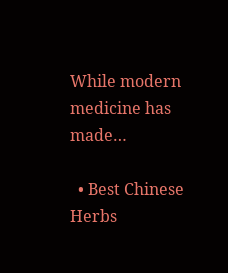While modern medicine has made…

  • Best Chinese Herbs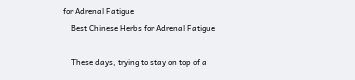for Adrenal Fatigue
    Best Chinese Herbs for Adrenal Fatigue

    These days, trying to stay on top of a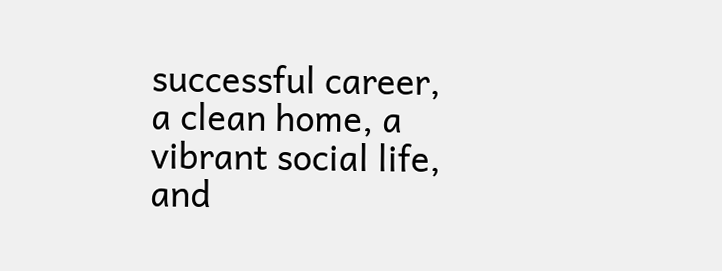successful career, a clean home, a vibrant social life, and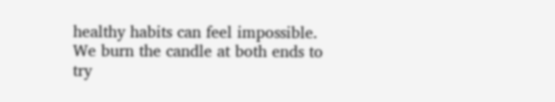healthy habits can feel impossible. We burn the candle at both ends to try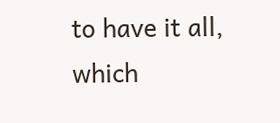to have it all, which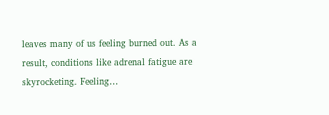leaves many of us feeling burned out. As a result, conditions like adrenal fatigue are skyrocketing. Feeling…